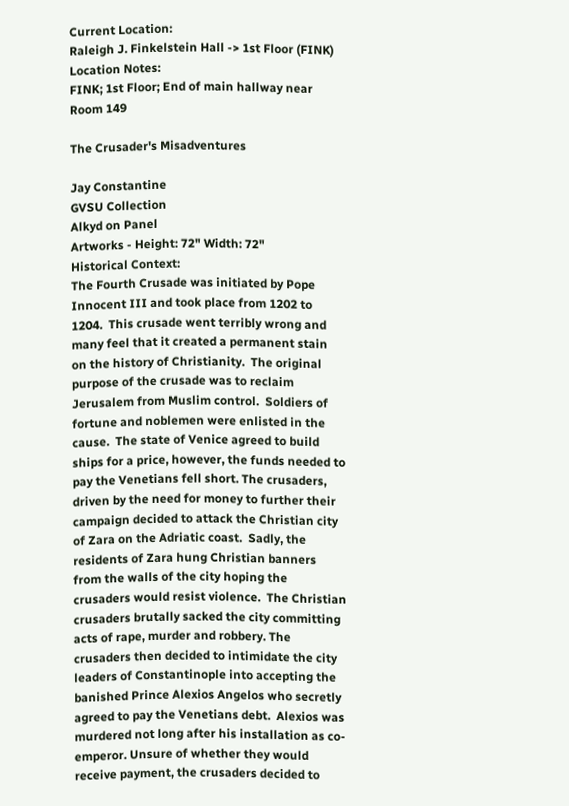Current Location:
Raleigh J. Finkelstein Hall -> 1st Floor (FINK)
Location Notes:
FINK; 1st Floor; End of main hallway near Room 149

The Crusader's Misadventures

Jay Constantine
GVSU Collection
Alkyd on Panel
Artworks - Height: 72" Width: 72"
Historical Context:
The Fourth Crusade was initiated by Pope Innocent III and took place from 1202 to 1204.  This crusade went terribly wrong and many feel that it created a permanent stain on the history of Christianity.  The original purpose of the crusade was to reclaim Jerusalem from Muslim control.  Soldiers of fortune and noblemen were enlisted in the cause.  The state of Venice agreed to build ships for a price, however, the funds needed to pay the Venetians fell short. The crusaders, driven by the need for money to further their campaign decided to attack the Christian city of Zara on the Adriatic coast.  Sadly, the residents of Zara hung Christian banners from the walls of the city hoping the crusaders would resist violence.  The Christian crusaders brutally sacked the city committing acts of rape, murder and robbery. The crusaders then decided to intimidate the city leaders of Constantinople into accepting the banished Prince Alexios Angelos who secretly agreed to pay the Venetians debt.  Alexios was murdered not long after his installation as co-emperor. Unsure of whether they would receive payment, the crusaders decided to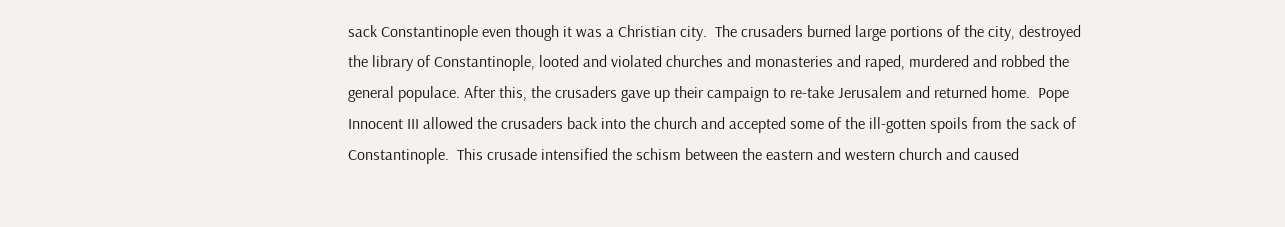sack Constantinople even though it was a Christian city.  The crusaders burned large portions of the city, destroyed the library of Constantinople, looted and violated churches and monasteries and raped, murdered and robbed the general populace. After this, the crusaders gave up their campaign to re-take Jerusalem and returned home.  Pope Innocent III allowed the crusaders back into the church and accepted some of the ill-gotten spoils from the sack of Constantinople.  This crusade intensified the schism between the eastern and western church and caused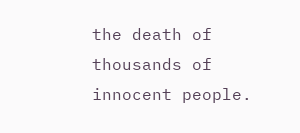the death of thousands of innocent people.